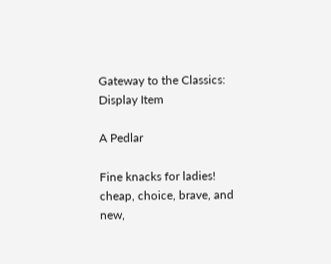Gateway to the Classics: Display Item

A Pedlar

Fine knacks for ladies! cheap, choice, brave, and new,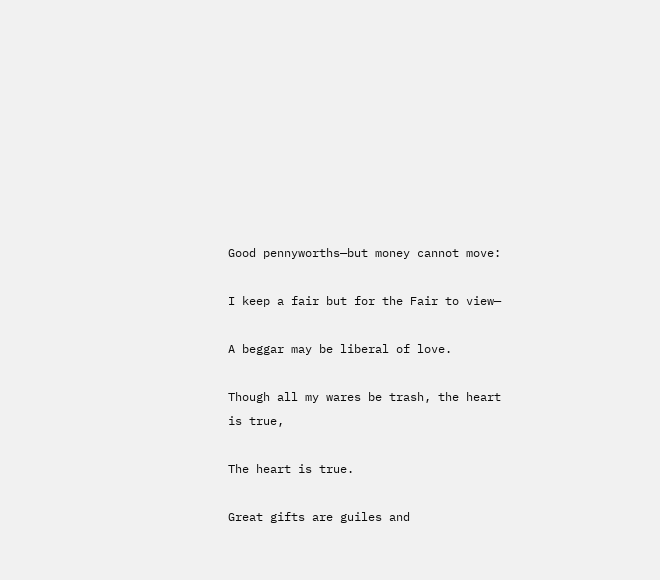Good pennyworths—but money cannot move:

I keep a fair but for the Fair to view—

A beggar may be liberal of love.

Though all my wares be trash, the heart is true,

The heart is true.

Great gifts are guiles and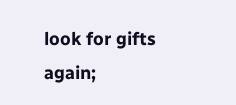look for gifts again;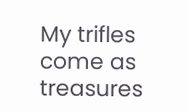My trifles come as treasures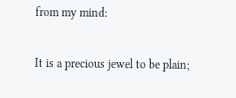from my mind:

It is a precious jewel to be plain;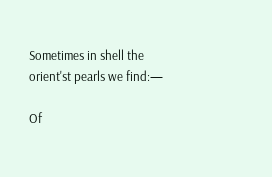Sometimes in shell the orient'st pearls we find:—

Of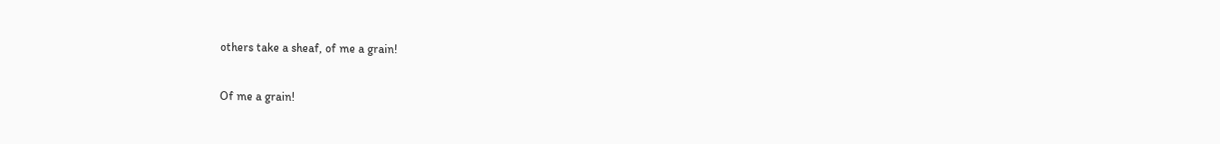others take a sheaf, of me a grain!

Of me a grain!